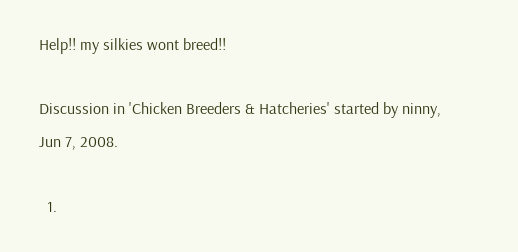Help!! my silkies wont breed!!

Discussion in 'Chicken Breeders & Hatcheries' started by ninny, Jun 7, 2008.

  1.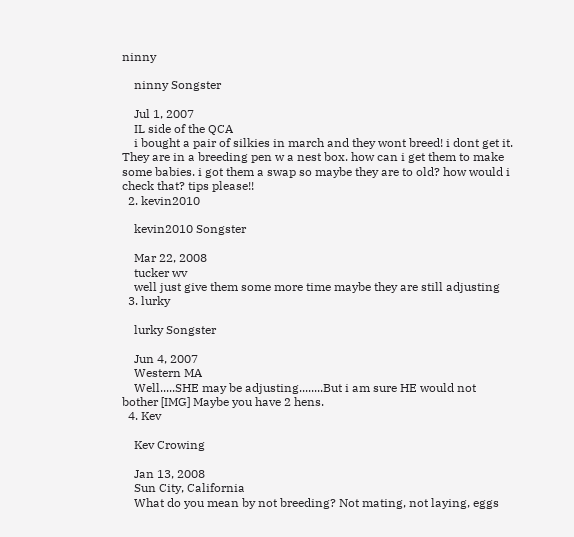ninny

    ninny Songster

    Jul 1, 2007
    IL side of the QCA
    i bought a pair of silkies in march and they wont breed! i dont get it. They are in a breeding pen w a nest box. how can i get them to make some babies. i got them a swap so maybe they are to old? how would i check that? tips please!!
  2. kevin2010

    kevin2010 Songster

    Mar 22, 2008
    tucker wv
    well just give them some more time maybe they are still adjusting
  3. lurky

    lurky Songster

    Jun 4, 2007
    Western MA
    Well.....SHE may be adjusting........But i am sure HE would not bother [IMG] Maybe you have 2 hens.
  4. Kev

    Kev Crowing

    Jan 13, 2008
    Sun City, California
    What do you mean by not breeding? Not mating, not laying, eggs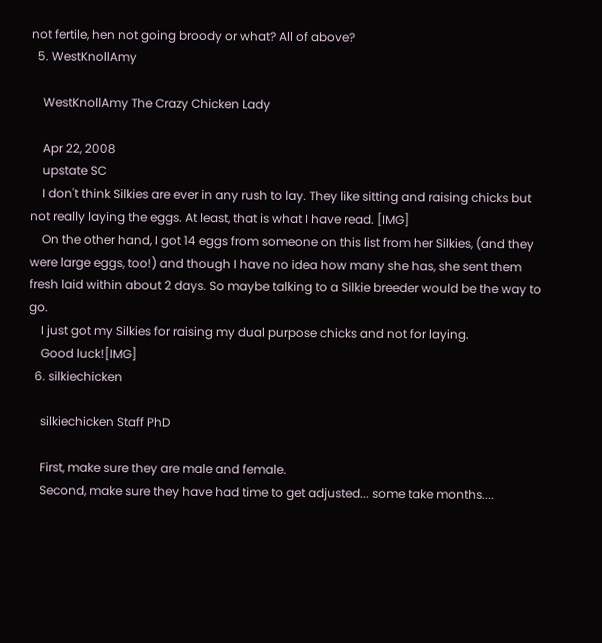not fertile, hen not going broody or what? All of above?
  5. WestKnollAmy

    WestKnollAmy The Crazy Chicken Lady

    Apr 22, 2008
    upstate SC
    I don't think Silkies are ever in any rush to lay. They like sitting and raising chicks but not really laying the eggs. At least, that is what I have read. [IMG]
    On the other hand, I got 14 eggs from someone on this list from her Silkies, (and they were large eggs, too!) and though I have no idea how many she has, she sent them fresh laid within about 2 days. So maybe talking to a Silkie breeder would be the way to go.
    I just got my Silkies for raising my dual purpose chicks and not for laying.
    Good luck![IMG]
  6. silkiechicken

    silkiechicken Staff PhD

    First, make sure they are male and female.
    Second, make sure they have had time to get adjusted... some take months....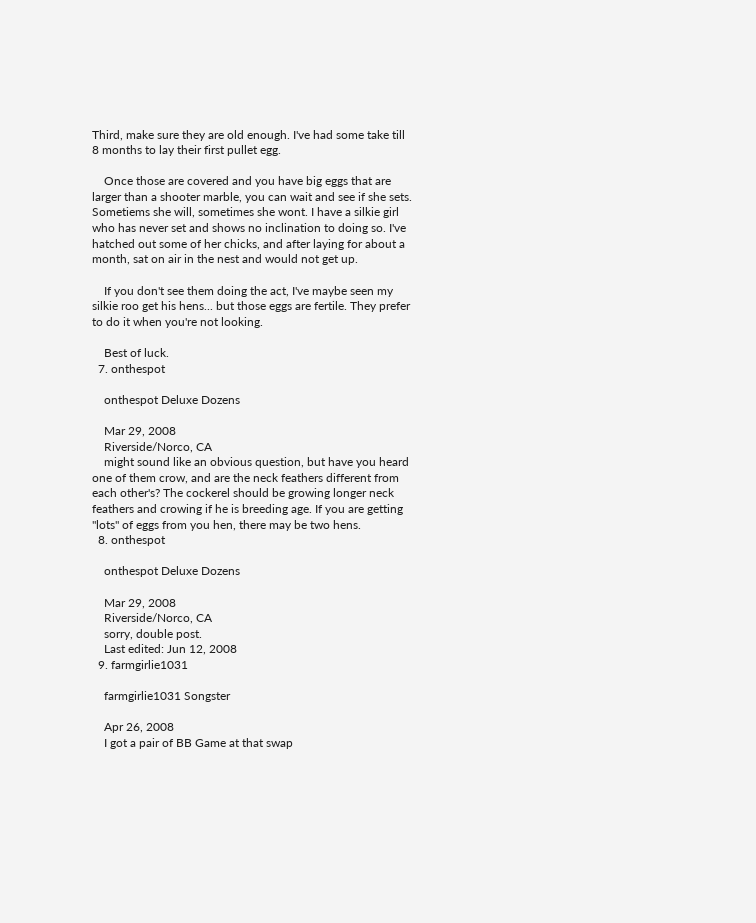Third, make sure they are old enough. I've had some take till 8 months to lay their first pullet egg.

    Once those are covered and you have big eggs that are larger than a shooter marble, you can wait and see if she sets. Sometiems she will, sometimes she wont. I have a silkie girl who has never set and shows no inclination to doing so. I've hatched out some of her chicks, and after laying for about a month, sat on air in the nest and would not get up.

    If you don't see them doing the act, I've maybe seen my silkie roo get his hens... but those eggs are fertile. They prefer to do it when you're not looking.

    Best of luck.
  7. onthespot

    onthespot Deluxe Dozens

    Mar 29, 2008
    Riverside/Norco, CA
    might sound like an obvious question, but have you heard one of them crow, and are the neck feathers different from each other's? The cockerel should be growing longer neck feathers and crowing if he is breeding age. If you are getting "lots" of eggs from you hen, there may be two hens.
  8. onthespot

    onthespot Deluxe Dozens

    Mar 29, 2008
    Riverside/Norco, CA
    sorry, double post.
    Last edited: Jun 12, 2008
  9. farmgirlie1031

    farmgirlie1031 Songster

    Apr 26, 2008
    I got a pair of BB Game at that swap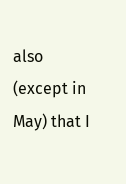also (except in May) that I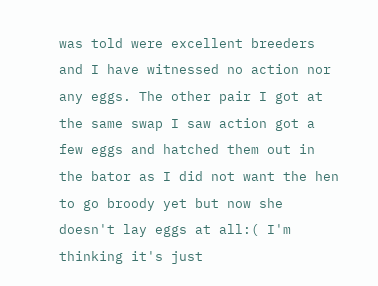was told were excellent breeders and I have witnessed no action nor any eggs. The other pair I got at the same swap I saw action got a few eggs and hatched them out in the bator as I did not want the hen to go broody yet but now she doesn't lay eggs at all:( I'm thinking it's just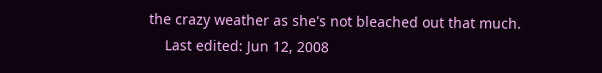the crazy weather as she's not bleached out that much.
    Last edited: Jun 12, 2008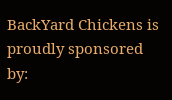BackYard Chickens is proudly sponsored by: